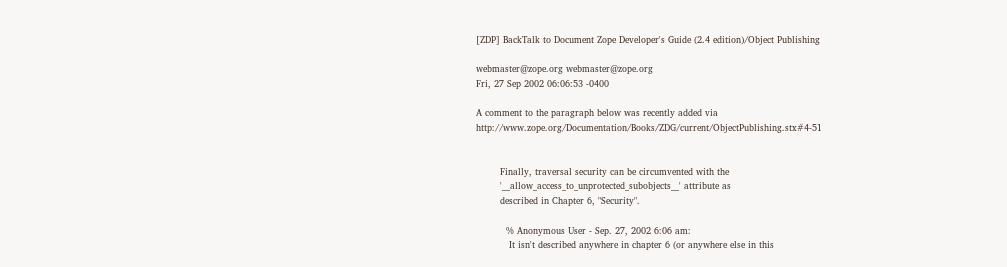[ZDP] BackTalk to Document Zope Developer's Guide (2.4 edition)/Object Publishing

webmaster@zope.org webmaster@zope.org
Fri, 27 Sep 2002 06:06:53 -0400

A comment to the paragraph below was recently added via http://www.zope.org/Documentation/Books/ZDG/current/ObjectPublishing.stx#4-51


        Finally, traversal security can be circumvented with the
        '__allow_access_to_unprotected_subobjects__' attribute as
        described in Chapter 6, "Security".

          % Anonymous User - Sep. 27, 2002 6:06 am:
           It isn't described anywhere in chapter 6 (or anywhere else in this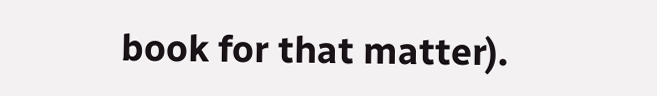book for that matter).